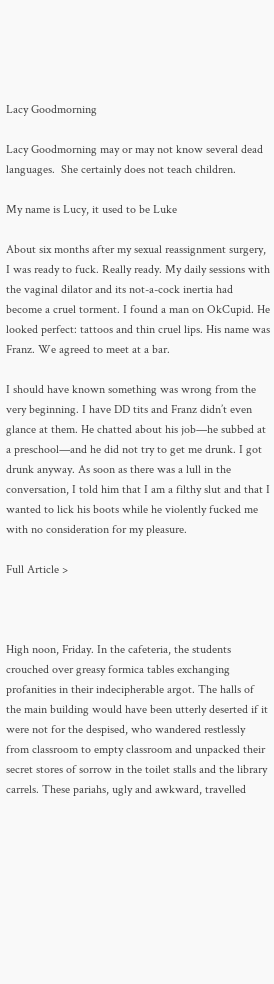Lacy Goodmorning

Lacy Goodmorning may or may not know several dead languages.  She certainly does not teach children.

My name is Lucy, it used to be Luke

About six months after my sexual reassignment surgery, I was ready to fuck. Really ready. My daily sessions with the vaginal dilator and its not-a-cock inertia had become a cruel torment. I found a man on OkCupid. He looked perfect: tattoos and thin cruel lips. His name was Franz. We agreed to meet at a bar.

I should have known something was wrong from the very beginning. I have DD tits and Franz didn’t even glance at them. He chatted about his job—he subbed at a preschool—and he did not try to get me drunk. I got drunk anyway. As soon as there was a lull in the conversation, I told him that I am a filthy slut and that I wanted to lick his boots while he violently fucked me with no consideration for my pleasure.

Full Article >



High noon, Friday. In the cafeteria, the students crouched over greasy formica tables exchanging profanities in their indecipherable argot. The halls of the main building would have been utterly deserted if it were not for the despised, who wandered restlessly from classroom to empty classroom and unpacked their secret stores of sorrow in the toilet stalls and the library carrels. These pariahs, ugly and awkward, travelled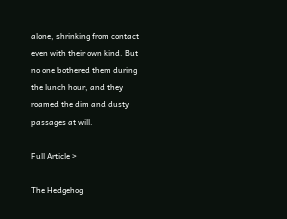alone, shrinking from contact even with their own kind. But no one bothered them during the lunch hour, and they roamed the dim and dusty passages at will.

Full Article >

The Hedgehog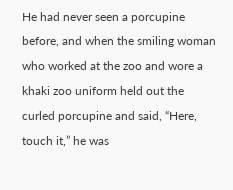He had never seen a porcupine before, and when the smiling woman who worked at the zoo and wore a khaki zoo uniform held out the curled porcupine and said, “Here, touch it,” he was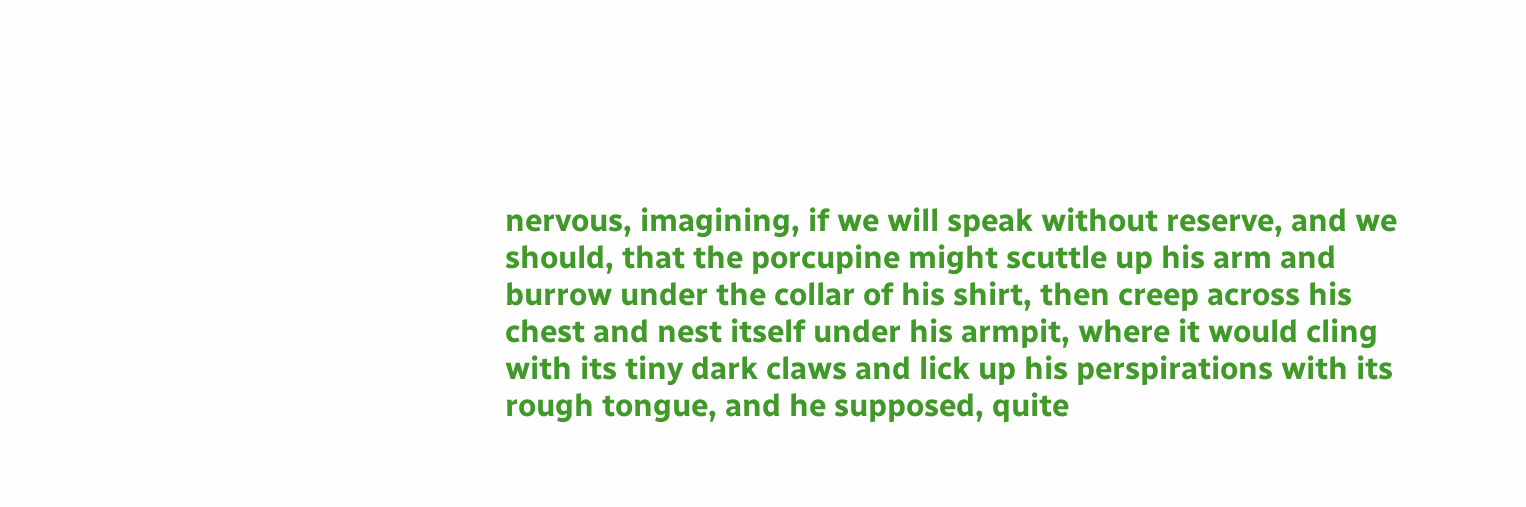nervous, imagining, if we will speak without reserve, and we should, that the porcupine might scuttle up his arm and burrow under the collar of his shirt, then creep across his chest and nest itself under his armpit, where it would cling with its tiny dark claws and lick up his perspirations with its rough tongue, and he supposed, quite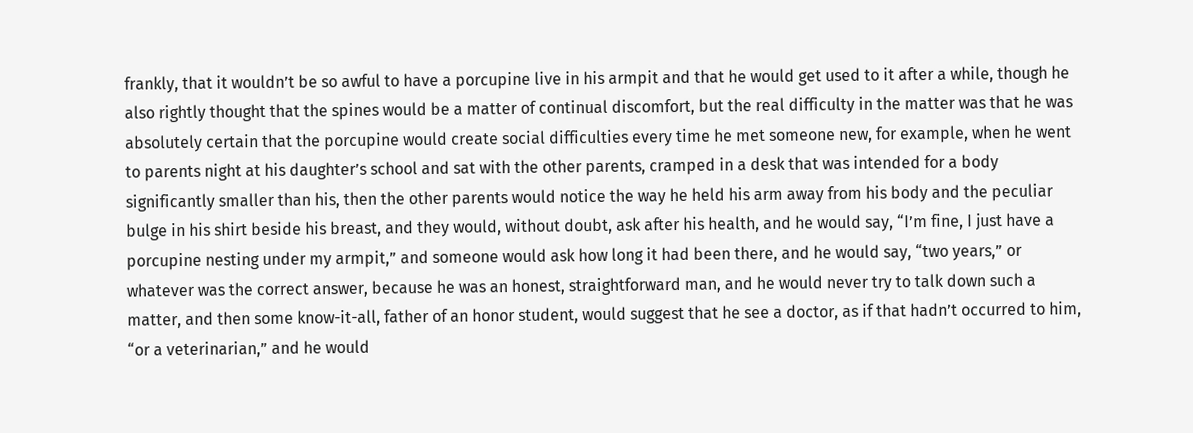frankly, that it wouldn’t be so awful to have a porcupine live in his armpit and that he would get used to it after a while, though he also rightly thought that the spines would be a matter of continual discomfort, but the real difficulty in the matter was that he was absolutely certain that the porcupine would create social difficulties every time he met someone new, for example, when he went to parents night at his daughter’s school and sat with the other parents, cramped in a desk that was intended for a body significantly smaller than his, then the other parents would notice the way he held his arm away from his body and the peculiar bulge in his shirt beside his breast, and they would, without doubt, ask after his health, and he would say, “I’m fine, I just have a porcupine nesting under my armpit,” and someone would ask how long it had been there, and he would say, “two years,” or whatever was the correct answer, because he was an honest, straightforward man, and he would never try to talk down such a matter, and then some know-it-all, father of an honor student, would suggest that he see a doctor, as if that hadn’t occurred to him, “or a veterinarian,” and he would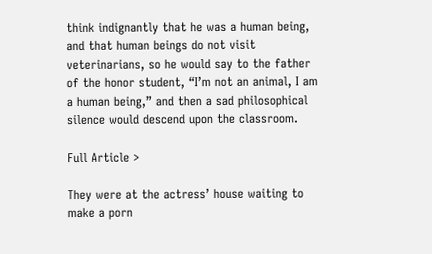think indignantly that he was a human being, and that human beings do not visit veterinarians, so he would say to the father of the honor student, “I’m not an animal, I am a human being,” and then a sad philosophical silence would descend upon the classroom.

Full Article >

They were at the actress’ house waiting to make a porn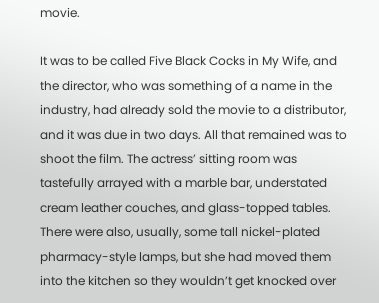movie.

It was to be called Five Black Cocks in My Wife, and the director, who was something of a name in the industry, had already sold the movie to a distributor, and it was due in two days. All that remained was to shoot the film. The actress’ sitting room was tastefully arrayed with a marble bar, understated cream leather couches, and glass-topped tables. There were also, usually, some tall nickel-plated pharmacy-style lamps, but she had moved them into the kitchen so they wouldn’t get knocked over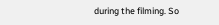during the filming. So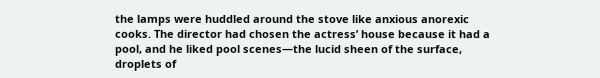the lamps were huddled around the stove like anxious anorexic cooks. The director had chosen the actress’ house because it had a pool, and he liked pool scenes—the lucid sheen of the surface, droplets of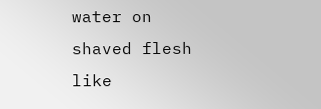water on shaved flesh like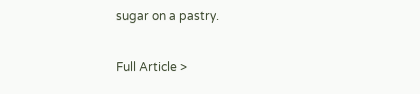sugar on a pastry.

Full Article >